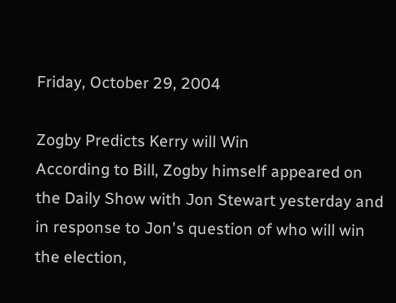Friday, October 29, 2004

Zogby Predicts Kerry will Win
According to Bill, Zogby himself appeared on the Daily Show with Jon Stewart yesterday and in response to Jon's question of who will win the election,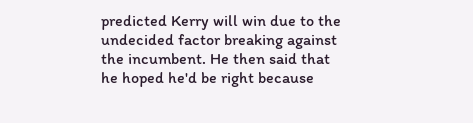predicted Kerry will win due to the undecided factor breaking against the incumbent. He then said that he hoped he'd be right because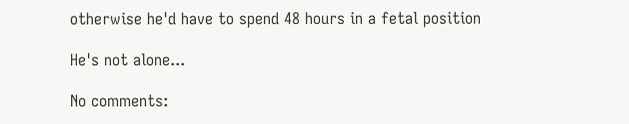otherwise he'd have to spend 48 hours in a fetal position

He's not alone...

No comments: